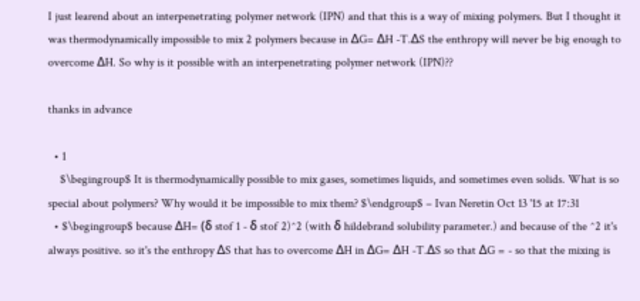I just learend about an interpenetrating polymer network (IPN) and that this is a way of mixing polymers. But I thought it was thermodynamically impossible to mix 2 polymers because in ∆G= ∆H -T.∆S the enthropy will never be big enough to overcome ∆H. So why is it possible with an interpenetrating polymer network (IPN)??

thanks in advance

  • 1
    $\begingroup$ It is thermodynamically possible to mix gases, sometimes liquids, and sometimes even solids. What is so special about polymers? Why would it be impossible to mix them? $\endgroup$ – Ivan Neretin Oct 13 '15 at 17:31
  • $\begingroup$ because ∆H= (δ stof 1 - δ stof 2)^2 (with δ hildebrand solubility parameter.) and because of the ^2 it's always positive. so it's the enthropy ∆S that has to overcome ∆H in ∆G= ∆H -T.∆S so that ∆G = - so that the mixing is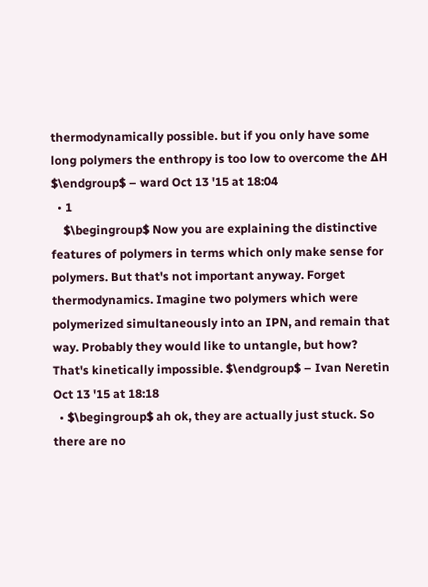thermodynamically possible. but if you only have some long polymers the enthropy is too low to overcome the ∆H $\endgroup$ – ward Oct 13 '15 at 18:04
  • 1
    $\begingroup$ Now you are explaining the distinctive features of polymers in terms which only make sense for polymers. But that's not important anyway. Forget thermodynamics. Imagine two polymers which were polymerized simultaneously into an IPN, and remain that way. Probably they would like to untangle, but how? That's kinetically impossible. $\endgroup$ – Ivan Neretin Oct 13 '15 at 18:18
  • $\begingroup$ ah ok, they are actually just stuck. So there are no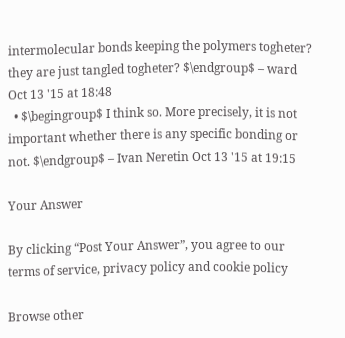intermolecular bonds keeping the polymers togheter? they are just tangled togheter? $\endgroup$ – ward Oct 13 '15 at 18:48
  • $\begingroup$ I think so. More precisely, it is not important whether there is any specific bonding or not. $\endgroup$ – Ivan Neretin Oct 13 '15 at 19:15

Your Answer

By clicking “Post Your Answer”, you agree to our terms of service, privacy policy and cookie policy

Browse other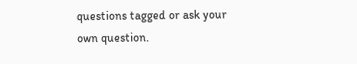questions tagged or ask your own question.